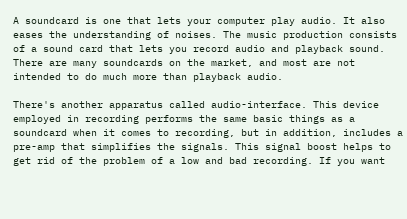A soundcard is one that lets your computer play audio. It also eases the understanding of noises. The music production consists of a sound card that lets you record audio and playback sound. There are many soundcards on the market, and most are not intended to do much more than playback audio.

There's another apparatus called audio-interface. This device employed in recording performs the same basic things as a soundcard when it comes to recording, but in addition, includes a pre-amp that simplifies the signals. This signal boost helps to get rid of the problem of a low and bad recording. If you want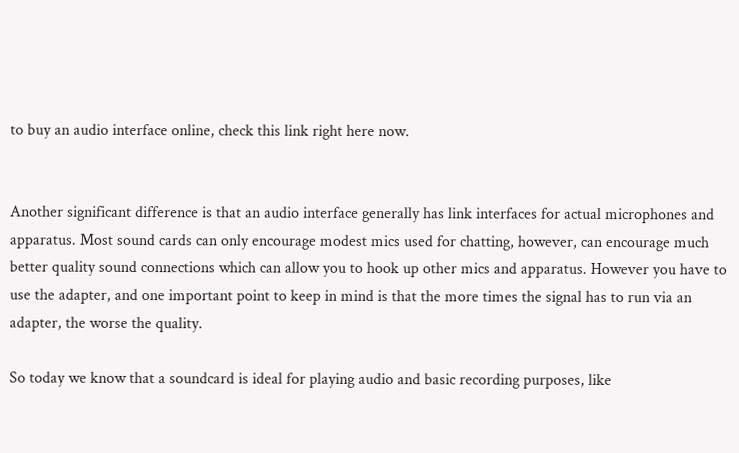to buy an audio interface online, check this link right here now.


Another significant difference is that an audio interface generally has link interfaces for actual microphones and apparatus. Most sound cards can only encourage modest mics used for chatting, however, can encourage much better quality sound connections which can allow you to hook up other mics and apparatus. However you have to use the adapter, and one important point to keep in mind is that the more times the signal has to run via an adapter, the worse the quality.

So today we know that a soundcard is ideal for playing audio and basic recording purposes, like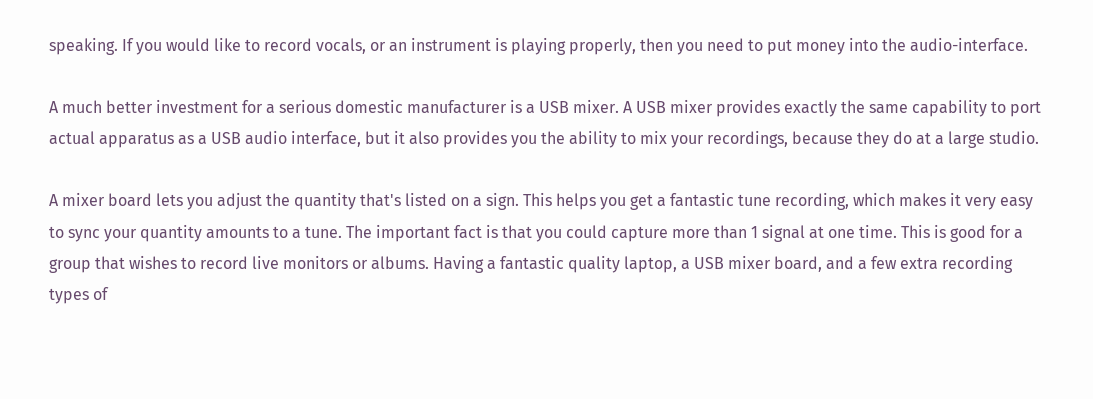speaking. If you would like to record vocals, or an instrument is playing properly, then you need to put money into the audio-interface.

A much better investment for a serious domestic manufacturer is a USB mixer. A USB mixer provides exactly the same capability to port actual apparatus as a USB audio interface, but it also provides you the ability to mix your recordings, because they do at a large studio.

A mixer board lets you adjust the quantity that's listed on a sign. This helps you get a fantastic tune recording, which makes it very easy to sync your quantity amounts to a tune. The important fact is that you could capture more than 1 signal at one time. This is good for a group that wishes to record live monitors or albums. Having a fantastic quality laptop, a USB mixer board, and a few extra recording types of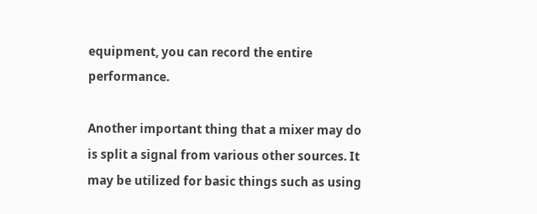equipment, you can record the entire performance.

Another important thing that a mixer may do is split a signal from various other sources. It may be utilized for basic things such as using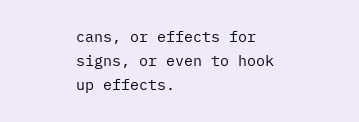cans, or effects for signs, or even to hook up effects.